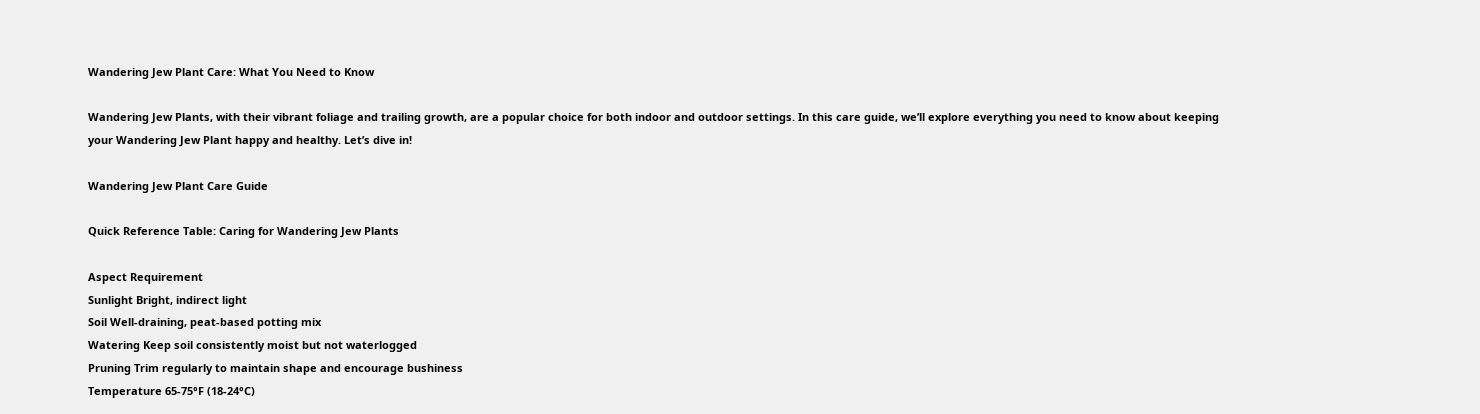Wandering Jew Plant Care: What You Need to Know

Wandering Jew Plants, with their vibrant foliage and trailing growth, are a popular choice for both indoor and outdoor settings. In this care guide, we’ll explore everything you need to know about keeping your Wandering Jew Plant happy and healthy. Let’s dive in!

Wandering Jew Plant Care Guide

Quick Reference Table: Caring for Wandering Jew Plants

Aspect Requirement
Sunlight Bright, indirect light
Soil Well-draining, peat-based potting mix
Watering Keep soil consistently moist but not waterlogged
Pruning Trim regularly to maintain shape and encourage bushiness
Temperature 65-75°F (18-24°C)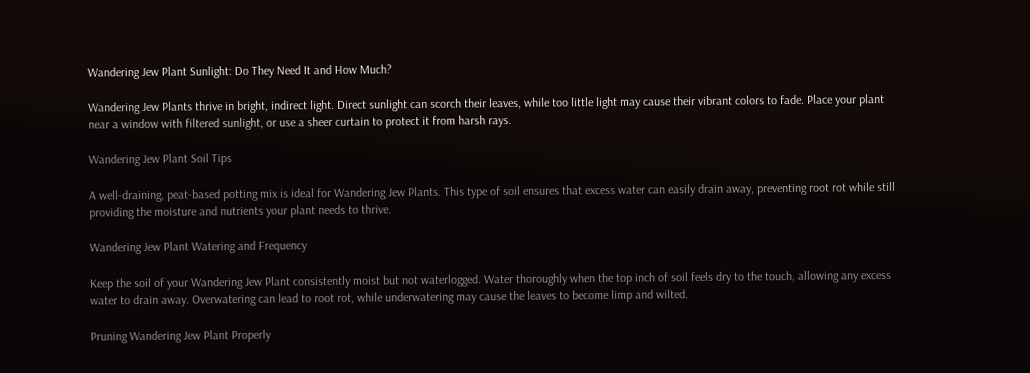Wandering Jew Plant Sunlight: Do They Need It and How Much?

Wandering Jew Plants thrive in bright, indirect light. Direct sunlight can scorch their leaves, while too little light may cause their vibrant colors to fade. Place your plant near a window with filtered sunlight, or use a sheer curtain to protect it from harsh rays.

Wandering Jew Plant Soil Tips

A well-draining, peat-based potting mix is ideal for Wandering Jew Plants. This type of soil ensures that excess water can easily drain away, preventing root rot while still providing the moisture and nutrients your plant needs to thrive.

Wandering Jew Plant Watering and Frequency

Keep the soil of your Wandering Jew Plant consistently moist but not waterlogged. Water thoroughly when the top inch of soil feels dry to the touch, allowing any excess water to drain away. Overwatering can lead to root rot, while underwatering may cause the leaves to become limp and wilted.

Pruning Wandering Jew Plant Properly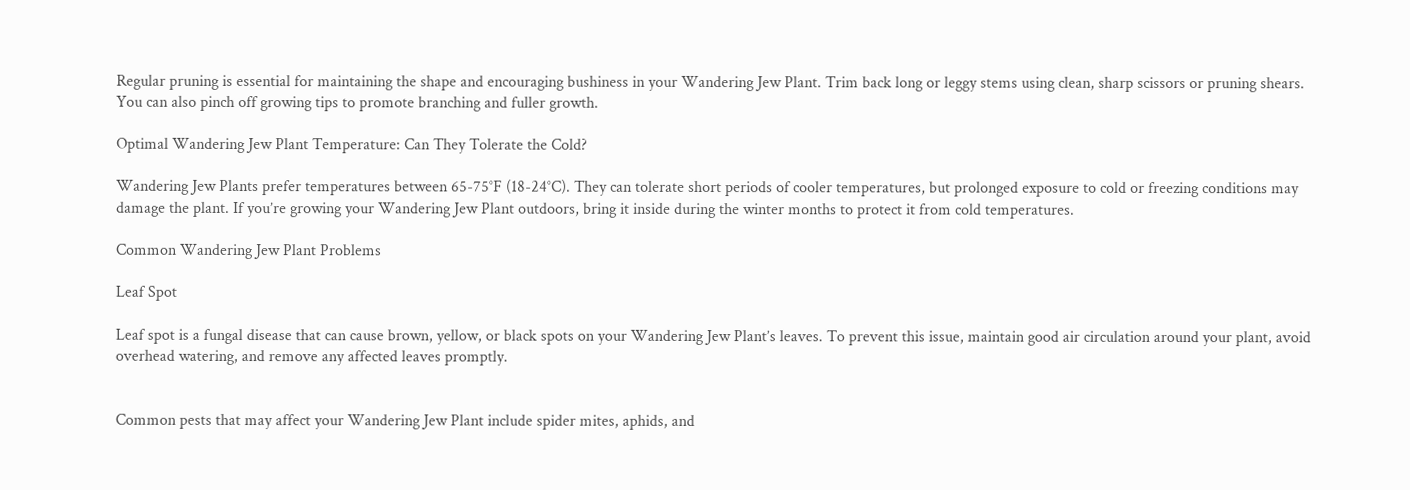Regular pruning is essential for maintaining the shape and encouraging bushiness in your Wandering Jew Plant. Trim back long or leggy stems using clean, sharp scissors or pruning shears. You can also pinch off growing tips to promote branching and fuller growth.

Optimal Wandering Jew Plant Temperature: Can They Tolerate the Cold?

Wandering Jew Plants prefer temperatures between 65-75°F (18-24°C). They can tolerate short periods of cooler temperatures, but prolonged exposure to cold or freezing conditions may damage the plant. If you’re growing your Wandering Jew Plant outdoors, bring it inside during the winter months to protect it from cold temperatures.

Common Wandering Jew Plant Problems

Leaf Spot

Leaf spot is a fungal disease that can cause brown, yellow, or black spots on your Wandering Jew Plant’s leaves. To prevent this issue, maintain good air circulation around your plant, avoid overhead watering, and remove any affected leaves promptly.


Common pests that may affect your Wandering Jew Plant include spider mites, aphids, and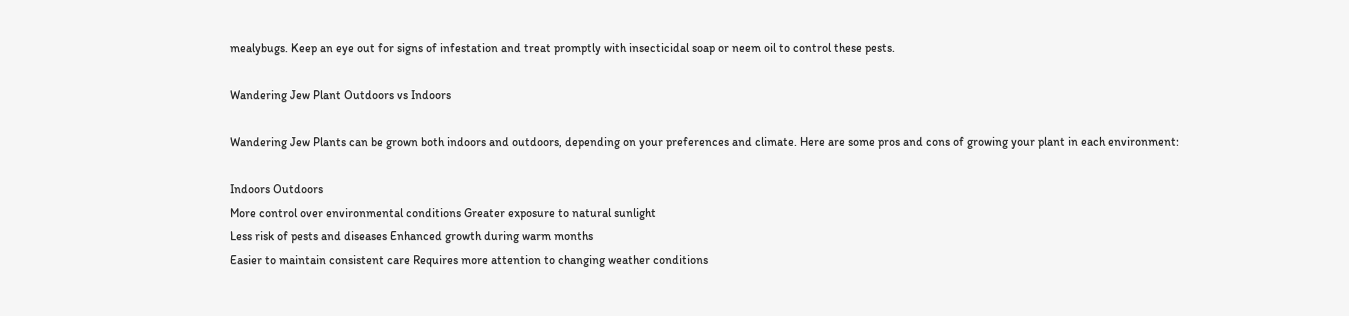mealybugs. Keep an eye out for signs of infestation and treat promptly with insecticidal soap or neem oil to control these pests.

Wandering Jew Plant Outdoors vs Indoors

Wandering Jew Plants can be grown both indoors and outdoors, depending on your preferences and climate. Here are some pros and cons of growing your plant in each environment:

Indoors Outdoors
More control over environmental conditions Greater exposure to natural sunlight
Less risk of pests and diseases Enhanced growth during warm months
Easier to maintain consistent care Requires more attention to changing weather conditions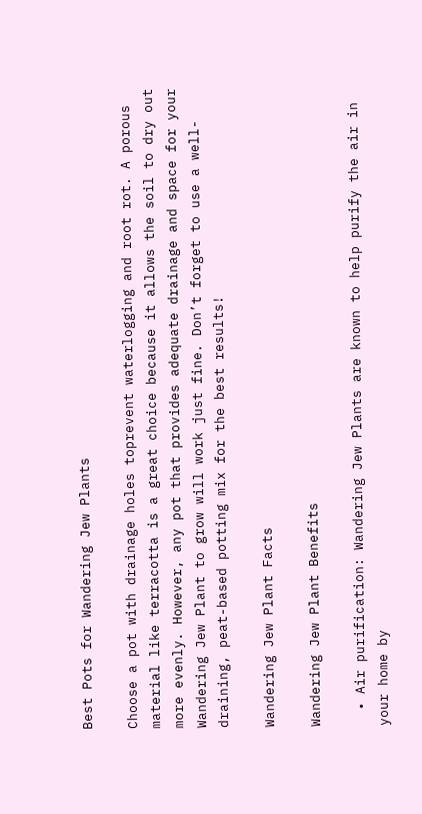Best Pots for Wandering Jew Plants

Choose a pot with drainage holes toprevent waterlogging and root rot. A porous material like terracotta is a great choice because it allows the soil to dry out more evenly. However, any pot that provides adequate drainage and space for your Wandering Jew Plant to grow will work just fine. Don’t forget to use a well-draining, peat-based potting mix for the best results!

Wandering Jew Plant Facts

Wandering Jew Plant Benefits

  • Air purification: Wandering Jew Plants are known to help purify the air in your home by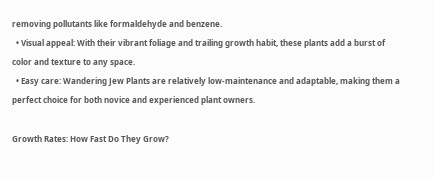removing pollutants like formaldehyde and benzene.
  • Visual appeal: With their vibrant foliage and trailing growth habit, these plants add a burst of color and texture to any space.
  • Easy care: Wandering Jew Plants are relatively low-maintenance and adaptable, making them a perfect choice for both novice and experienced plant owners.

Growth Rates: How Fast Do They Grow?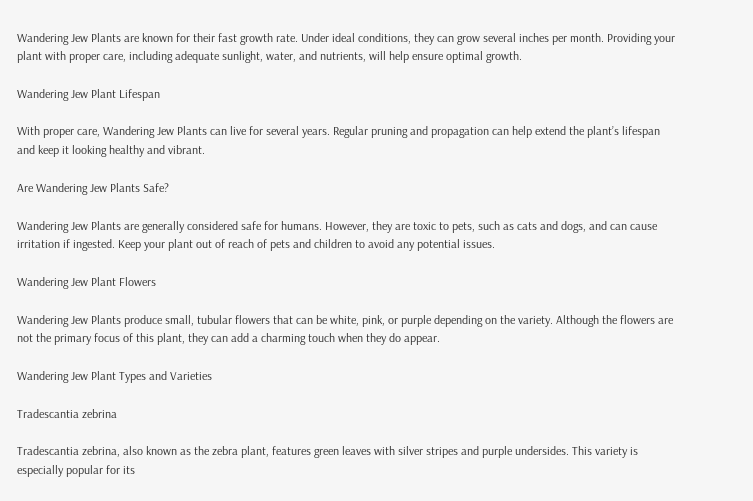Wandering Jew Plants are known for their fast growth rate. Under ideal conditions, they can grow several inches per month. Providing your plant with proper care, including adequate sunlight, water, and nutrients, will help ensure optimal growth.

Wandering Jew Plant Lifespan

With proper care, Wandering Jew Plants can live for several years. Regular pruning and propagation can help extend the plant’s lifespan and keep it looking healthy and vibrant.

Are Wandering Jew Plants Safe?

Wandering Jew Plants are generally considered safe for humans. However, they are toxic to pets, such as cats and dogs, and can cause irritation if ingested. Keep your plant out of reach of pets and children to avoid any potential issues.

Wandering Jew Plant Flowers

Wandering Jew Plants produce small, tubular flowers that can be white, pink, or purple depending on the variety. Although the flowers are not the primary focus of this plant, they can add a charming touch when they do appear.

Wandering Jew Plant Types and Varieties

Tradescantia zebrina

Tradescantia zebrina, also known as the zebra plant, features green leaves with silver stripes and purple undersides. This variety is especially popular for its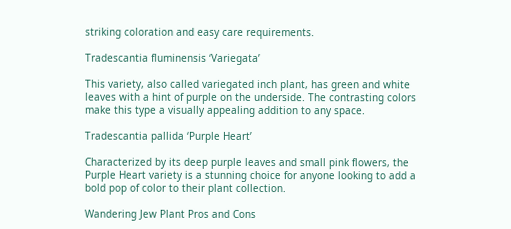striking coloration and easy care requirements.

Tradescantia fluminensis ‘Variegata’

This variety, also called variegated inch plant, has green and white leaves with a hint of purple on the underside. The contrasting colors make this type a visually appealing addition to any space.

Tradescantia pallida ‘Purple Heart’

Characterized by its deep purple leaves and small pink flowers, the Purple Heart variety is a stunning choice for anyone looking to add a bold pop of color to their plant collection.

Wandering Jew Plant Pros and Cons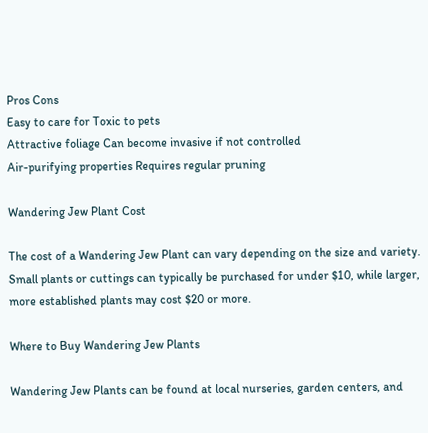Pros Cons
Easy to care for Toxic to pets
Attractive foliage Can become invasive if not controlled
Air-purifying properties Requires regular pruning

Wandering Jew Plant Cost

The cost of a Wandering Jew Plant can vary depending on the size and variety. Small plants or cuttings can typically be purchased for under $10, while larger, more established plants may cost $20 or more.

Where to Buy Wandering Jew Plants

Wandering Jew Plants can be found at local nurseries, garden centers, and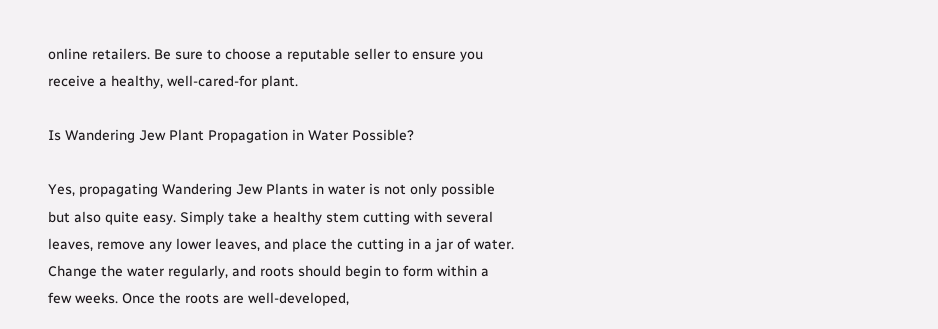online retailers. Be sure to choose a reputable seller to ensure you receive a healthy, well-cared-for plant.

Is Wandering Jew Plant Propagation in Water Possible?

Yes, propagating Wandering Jew Plants in water is not only possible but also quite easy. Simply take a healthy stem cutting with several leaves, remove any lower leaves, and place the cutting in a jar of water. Change the water regularly, and roots should begin to form within a few weeks. Once the roots are well-developed,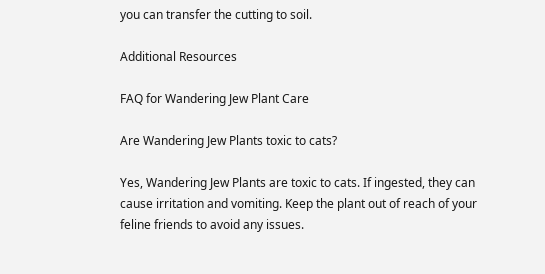you can transfer the cutting to soil.

Additional Resources

FAQ for Wandering Jew Plant Care

Are Wandering Jew Plants toxic to cats?

Yes, Wandering Jew Plants are toxic to cats. If ingested, they can cause irritation and vomiting. Keep the plant out of reach of your feline friends to avoid any issues.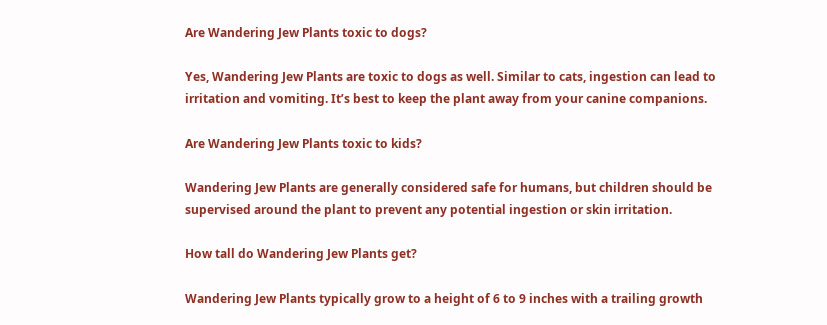Are Wandering Jew Plants toxic to dogs?

Yes, Wandering Jew Plants are toxic to dogs as well. Similar to cats, ingestion can lead to irritation and vomiting. It’s best to keep the plant away from your canine companions.

Are Wandering Jew Plants toxic to kids?

Wandering Jew Plants are generally considered safe for humans, but children should be supervised around the plant to prevent any potential ingestion or skin irritation.

How tall do Wandering Jew Plants get?

Wandering Jew Plants typically grow to a height of 6 to 9 inches with a trailing growth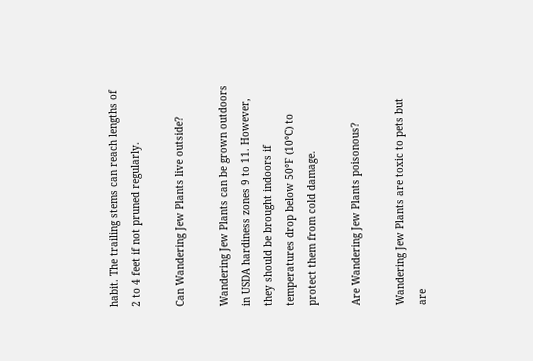habit. The trailing stems can reach lengths of 2 to 4 feet if not pruned regularly.

Can Wandering Jew Plants live outside?

Wandering Jew Plants can be grown outdoors in USDA hardiness zones 9 to 11. However, they should be brought indoors if temperatures drop below 50°F (10°C) to protect them from cold damage.

Are Wandering Jew Plants poisonous?

Wandering Jew Plants are toxic to pets but are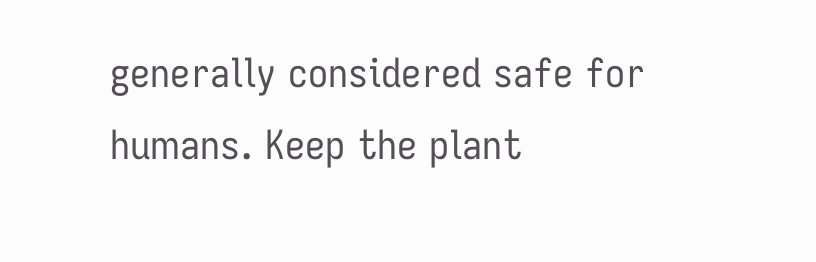generally considered safe for humans. Keep the plant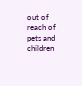out of reach of pets and children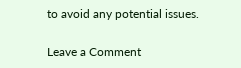to avoid any potential issues.

Leave a Comment